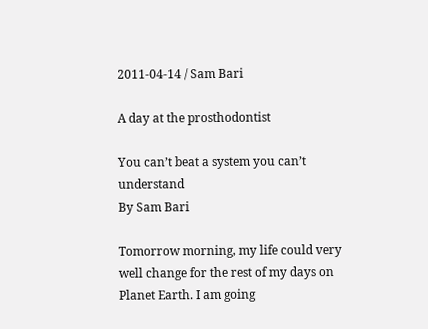2011-04-14 / Sam Bari

A day at the prosthodontist

You can’t beat a system you can’t understand
By Sam Bari

Tomorrow morning, my life could very well change for the rest of my days on Planet Earth. I am going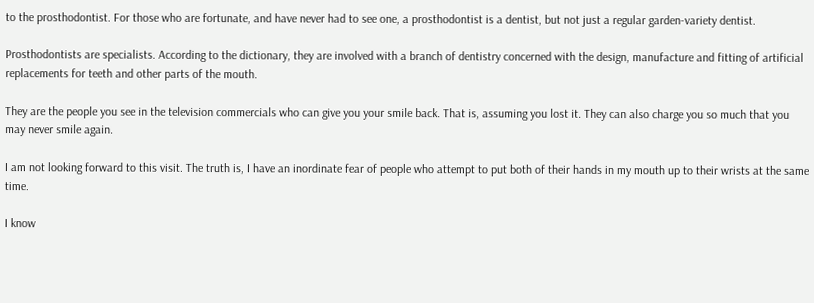to the prosthodontist. For those who are fortunate, and have never had to see one, a prosthodontist is a dentist, but not just a regular garden-variety dentist.

Prosthodontists are specialists. According to the dictionary, they are involved with a branch of dentistry concerned with the design, manufacture and fitting of artificial replacements for teeth and other parts of the mouth.

They are the people you see in the television commercials who can give you your smile back. That is, assuming you lost it. They can also charge you so much that you may never smile again.

I am not looking forward to this visit. The truth is, I have an inordinate fear of people who attempt to put both of their hands in my mouth up to their wrists at the same time.

I know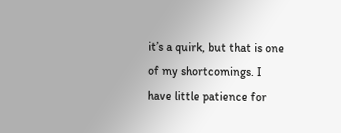it’s a quirk, but that is one of my shortcomings. I have little patience for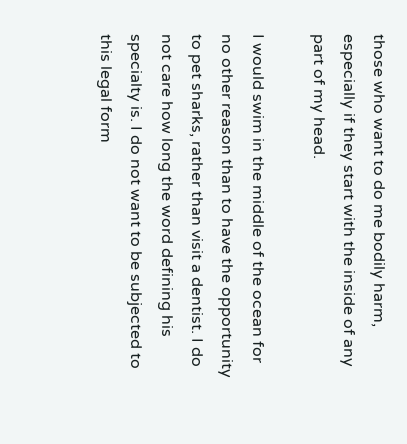those who want to do me bodily harm, especially if they start with the inside of any part of my head.

I would swim in the middle of the ocean for no other reason than to have the opportunity to pet sharks, rather than visit a dentist. I do not care how long the word defining his specialty is. I do not want to be subjected to this legal form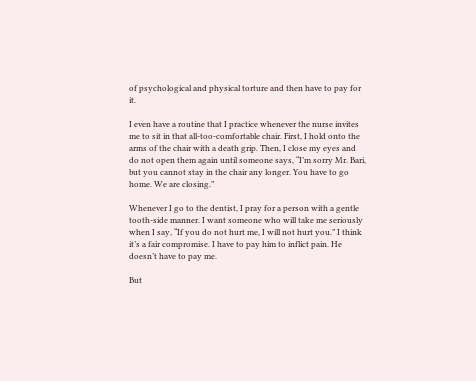of psychological and physical torture and then have to pay for it.

I even have a routine that I practice whenever the nurse invites me to sit in that all-too-comfortable chair. First, I hold onto the arms of the chair with a death grip. Then, I close my eyes and do not open them again until someone says, “I’m sorry Mr. Bari, but you cannot stay in the chair any longer. You have to go home. We are closing.”

Whenever I go to the dentist, I pray for a person with a gentle tooth-side manner. I want someone who will take me seriously when I say, “If you do not hurt me, I will not hurt you.” I think it’s a fair compromise. I have to pay him to inflict pain. He doesn’t have to pay me.

But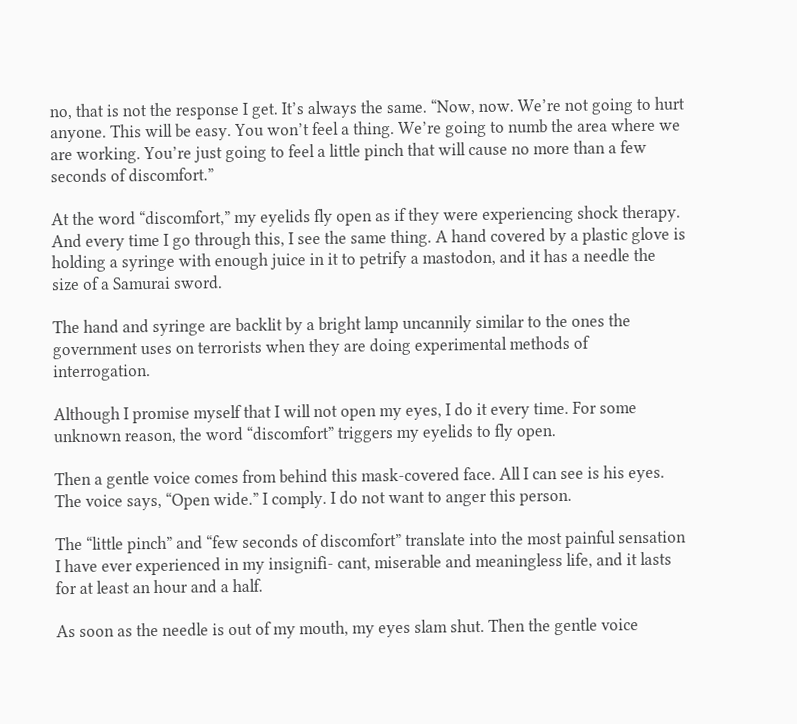no, that is not the response I get. It’s always the same. “Now, now. We’re not going to hurt anyone. This will be easy. You won’t feel a thing. We’re going to numb the area where we are working. You’re just going to feel a little pinch that will cause no more than a few seconds of discomfort.”

At the word “discomfort,” my eyelids fly open as if they were experiencing shock therapy. And every time I go through this, I see the same thing. A hand covered by a plastic glove is holding a syringe with enough juice in it to petrify a mastodon, and it has a needle the size of a Samurai sword.

The hand and syringe are backlit by a bright lamp uncannily similar to the ones the government uses on terrorists when they are doing experimental methods of interrogation.

Although I promise myself that I will not open my eyes, I do it every time. For some unknown reason, the word “discomfort” triggers my eyelids to fly open.

Then a gentle voice comes from behind this mask-covered face. All I can see is his eyes. The voice says, “Open wide.” I comply. I do not want to anger this person.

The “little pinch” and “few seconds of discomfort” translate into the most painful sensation I have ever experienced in my insignifi- cant, miserable and meaningless life, and it lasts for at least an hour and a half.

As soon as the needle is out of my mouth, my eyes slam shut. Then the gentle voice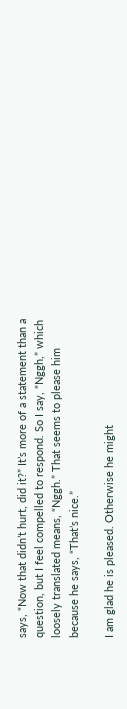says, “Now that didn’t hurt, did it?” It’s more of a statement than a question, but I feel compelled to respond. So I say, “Nggh,” which loosely translated means, “Nggh.” That seems to please him because he says, “That’s nice.”

I am glad he is pleased. Otherwise he might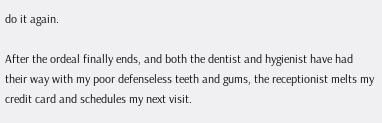do it again.

After the ordeal finally ends, and both the dentist and hygienist have had their way with my poor defenseless teeth and gums, the receptionist melts my credit card and schedules my next visit.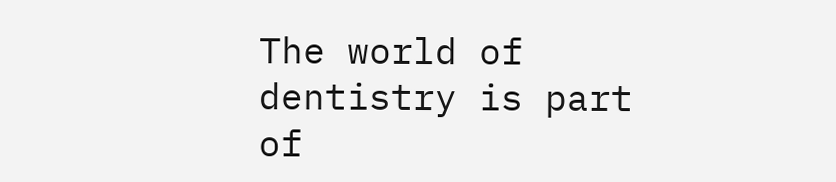The world of dentistry is part of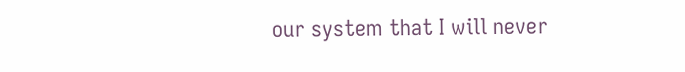our system that I will never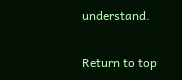understand.

Return to top